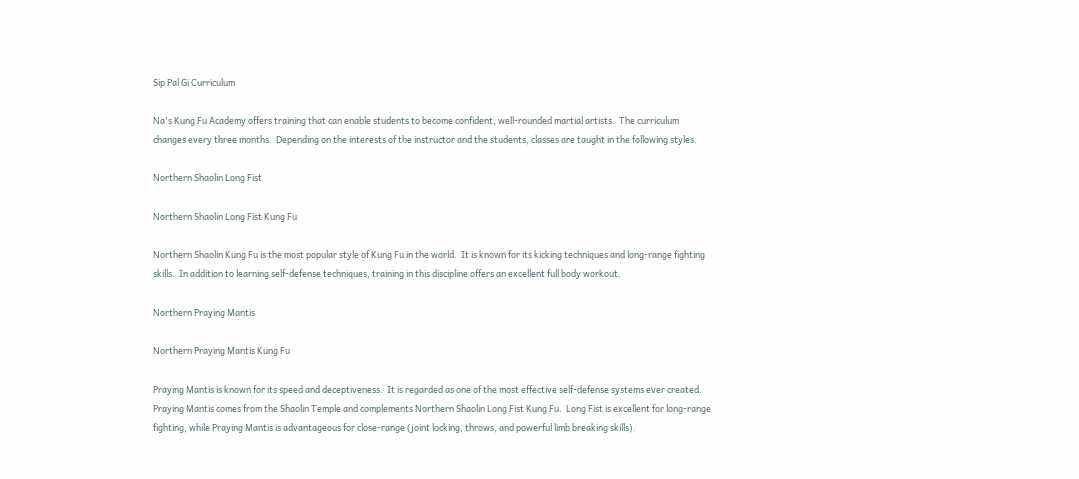Sip Pal Gi Curriculum

Na's Kung Fu Academy offers training that can enable students to become confident, well-rounded martial artists.  The curriculum changes every three months.  Depending on the interests of the instructor and the students, classes are taught in the following styles.

Northern Shaolin Long Fist

Northern Shaolin Long Fist Kung Fu

Northern Shaolin Kung Fu is the most popular style of Kung Fu in the world.  It is known for its kicking techniques and long-range fighting skills.  In addition to learning self-defense techniques, training in this discipline offers an excellent full body workout.

Northern Praying Mantis

Northern Praying Mantis Kung Fu

Praying Mantis is known for its speed and deceptiveness.  It is regarded as one of the most effective self-defense systems ever created.  Praying Mantis comes from the Shaolin Temple and complements Northern Shaolin Long Fist Kung Fu.  Long Fist is excellent for long-range fighting, while Praying Mantis is advantageous for close-range (joint locking, throws, and powerful limb breaking skills).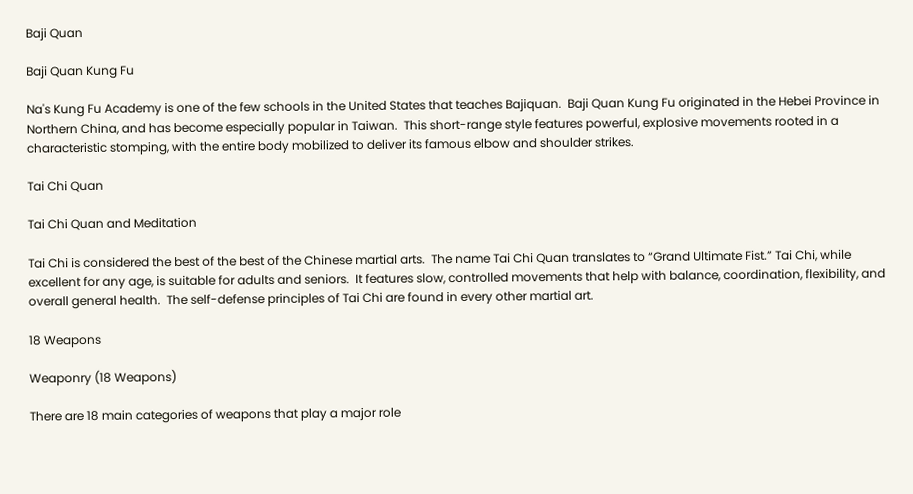Baji Quan

Baji Quan Kung Fu

Na's Kung Fu Academy is one of the few schools in the United States that teaches Bajiquan.  Baji Quan Kung Fu originated in the Hebei Province in Northern China, and has become especially popular in Taiwan.  This short-range style features powerful, explosive movements rooted in a characteristic stomping, with the entire body mobilized to deliver its famous elbow and shoulder strikes.

Tai Chi Quan

Tai Chi Quan and Meditation

Tai Chi is considered the best of the best of the Chinese martial arts.  The name Tai Chi Quan translates to “Grand Ultimate Fist.” Tai Chi, while excellent for any age, is suitable for adults and seniors.  It features slow, controlled movements that help with balance, coordination, flexibility, and overall general health.  The self-defense principles of Tai Chi are found in every other martial art.

18 Weapons

Weaponry (18 Weapons)

There are 18 main categories of weapons that play a major role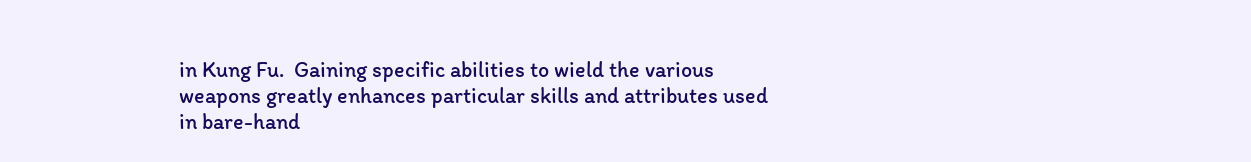in Kung Fu.  Gaining specific abilities to wield the various weapons greatly enhances particular skills and attributes used in bare-hand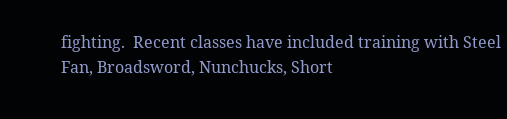fighting.  Recent classes have included training with Steel Fan, Broadsword, Nunchucks, Short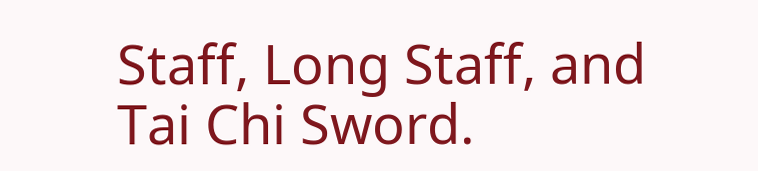Staff, Long Staff, and Tai Chi Sword.